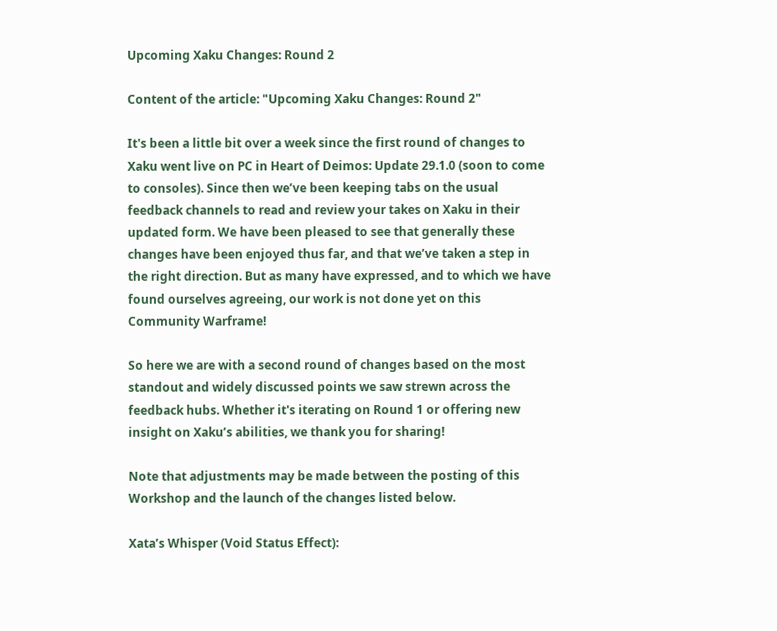Upcoming Xaku Changes: Round 2

Content of the article: "Upcoming Xaku Changes: Round 2"

It's been a little bit over a week since the first round of changes to Xaku went live on PC in Heart of Deimos: Update 29.1.0 (soon to come to consoles). Since then we’ve been keeping tabs on the usual feedback channels to read and review your takes on Xaku in their updated form. We have been pleased to see that generally these changes have been enjoyed thus far, and that we’ve taken a step in the right direction. But as many have expressed, and to which we have found ourselves agreeing, our work is not done yet on this Community Warframe!

So here we are with a second round of changes based on the most standout and widely discussed points we saw strewn across the feedback hubs. Whether it's iterating on Round 1 or offering new insight on Xaku’s abilities, we thank you for sharing!

Note that adjustments may be made between the posting of this Workshop and the launch of the changes listed below.

Xata’s Whisper (Void Status Effect):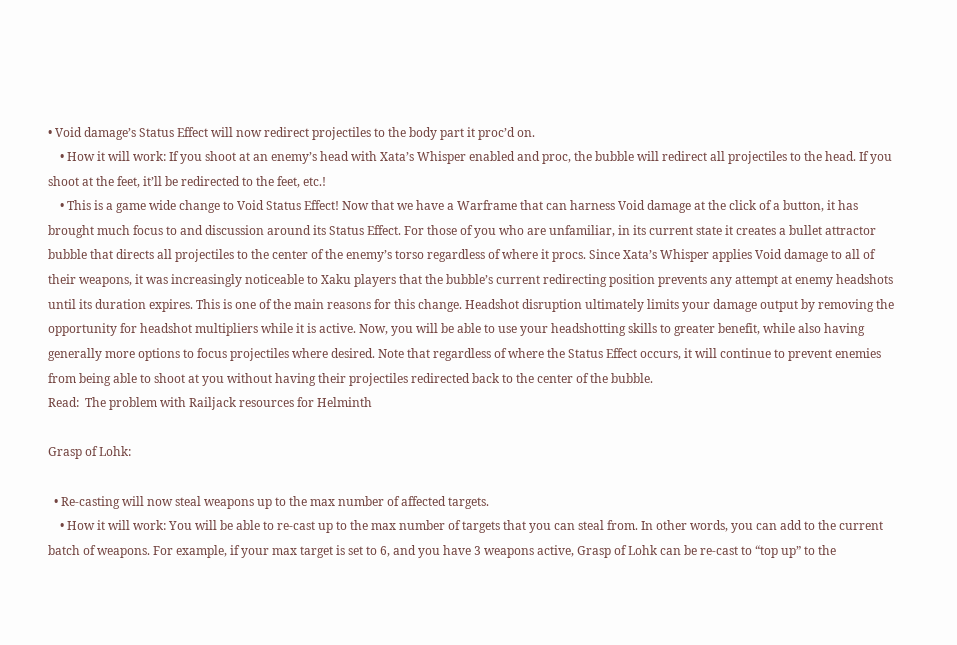• Void damage’s Status Effect will now redirect projectiles to the body part it proc’d on.
    • How it will work: If you shoot at an enemy’s head with Xata’s Whisper enabled and proc, the bubble will redirect all projectiles to the head. If you shoot at the feet, it’ll be redirected to the feet, etc.!
    • This is a game wide change to Void Status Effect! Now that we have a Warframe that can harness Void damage at the click of a button, it has brought much focus to and discussion around its Status Effect. For those of you who are unfamiliar, in its current state it creates a bullet attractor bubble that directs all projectiles to the center of the enemy’s torso regardless of where it procs. Since Xata’s Whisper applies Void damage to all of their weapons, it was increasingly noticeable to Xaku players that the bubble’s current redirecting position prevents any attempt at enemy headshots until its duration expires. This is one of the main reasons for this change. Headshot disruption ultimately limits your damage output by removing the opportunity for headshot multipliers while it is active. Now, you will be able to use your headshotting skills to greater benefit, while also having generally more options to focus projectiles where desired. Note that regardless of where the Status Effect occurs, it will continue to prevent enemies from being able to shoot at you without having their projectiles redirected back to the center of the bubble.
Read:  The problem with Railjack resources for Helminth

Grasp of Lohk:

  • Re-casting will now steal weapons up to the max number of affected targets.
    • How it will work: You will be able to re-cast up to the max number of targets that you can steal from. In other words, you can add to the current batch of weapons. For example, if your max target is set to 6, and you have 3 weapons active, Grasp of Lohk can be re-cast to “top up” to the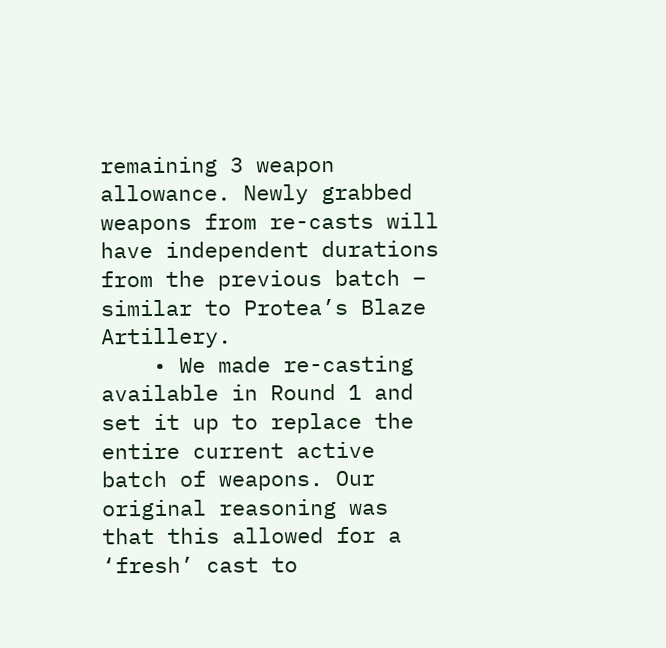remaining 3 weapon allowance. Newly grabbed weapons from re-casts will have independent durations from the previous batch – similar to Protea’s Blaze Artillery.
    • We made re-casting available in Round 1 and set it up to replace the entire current active batch of weapons. Our original reasoning was that this allowed for a ‘fresh’ cast to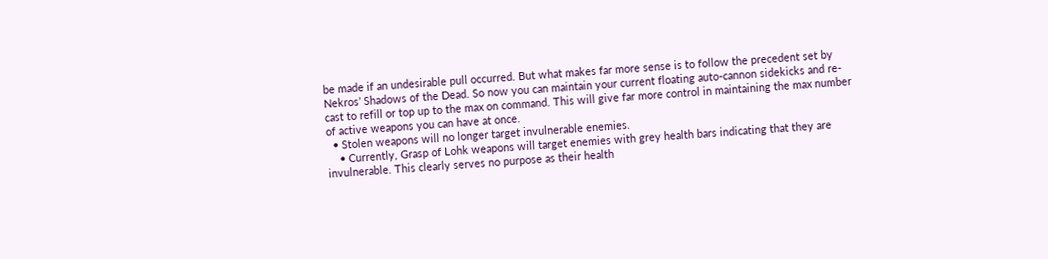be made if an undesirable pull occurred. But what makes far more sense is to follow the precedent set by Nekros’ Shadows of the Dead. So now you can maintain your current floating auto-cannon sidekicks and re-cast to refill or top up to the max on command. This will give far more control in maintaining the max number of active weapons you can have at once.
  • Stolen weapons will no longer target invulnerable enemies.
    • Currently, Grasp of Lohk weapons will target enemies with grey health bars indicating that they are invulnerable. This clearly serves no purpose as their health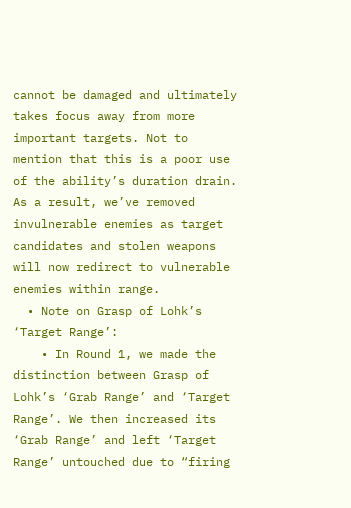cannot be damaged and ultimately takes focus away from more important targets. Not to mention that this is a poor use of the ability’s duration drain. As a result, we’ve removed invulnerable enemies as target candidates and stolen weapons will now redirect to vulnerable enemies within range.
  • Note on Grasp of Lohk’s ‘Target Range’:
    • In Round 1, we made the distinction between Grasp of Lohk’s ‘Grab Range’ and ‘Target Range’. We then increased its ‘Grab Range’ and left ‘Target Range’ untouched due to “firing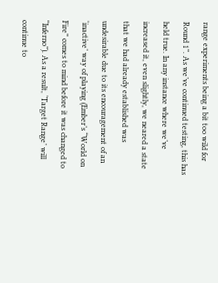range experiments being a bit too wild for Round 1”. As we’ve continued testing, this has held true. In any instance where we’ve increased it, even slightly, we neared a state that we had already established was undesirable due to its encouragement of an ‘inactive’ way of playing (Ember’s “World on Fire” comes to mind before it was changed to “Inferno”). As a result, ‘Target Range’ will continue to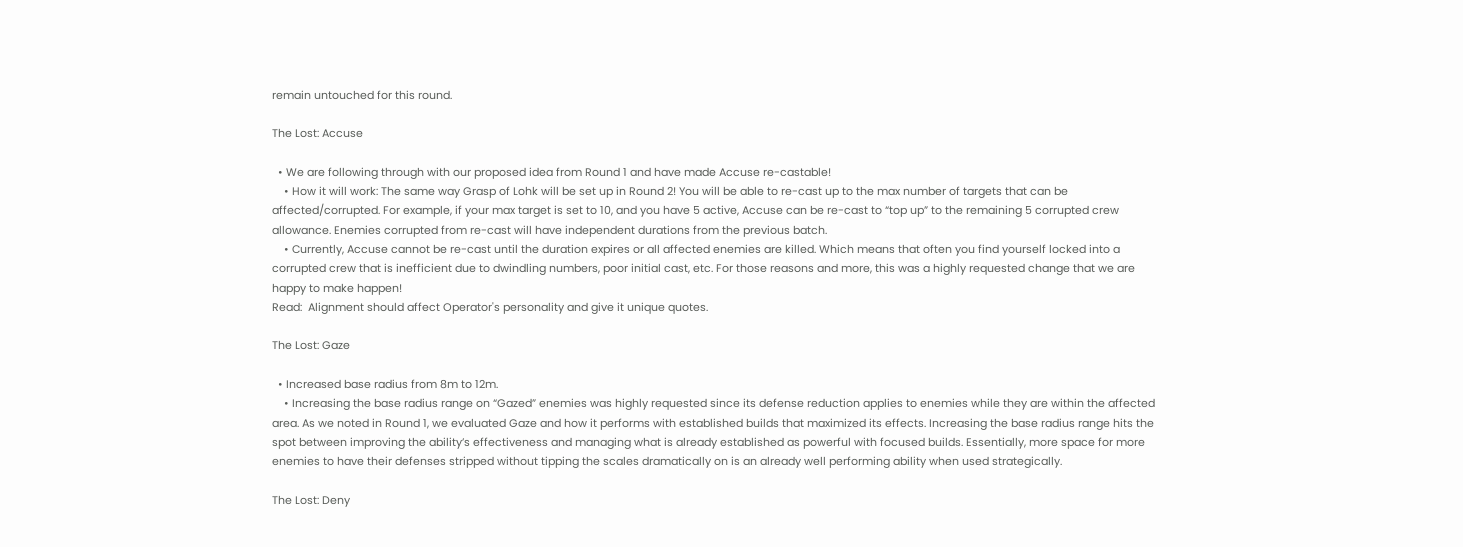remain untouched for this round.

The Lost: Accuse

  • We are following through with our proposed idea from Round 1 and have made Accuse re-castable!
    • How it will work: The same way Grasp of Lohk will be set up in Round 2! You will be able to re-cast up to the max number of targets that can be affected/corrupted. For example, if your max target is set to 10, and you have 5 active, Accuse can be re-cast to “top up” to the remaining 5 corrupted crew allowance. Enemies corrupted from re-cast will have independent durations from the previous batch.
    • Currently, Accuse cannot be re-cast until the duration expires or all affected enemies are killed. Which means that often you find yourself locked into a corrupted crew that is inefficient due to dwindling numbers, poor initial cast, etc. For those reasons and more, this was a highly requested change that we are happy to make happen!
Read:  Alignment should affect Operator's personality and give it unique quotes.

The Lost: Gaze

  • Increased base radius from 8m to 12m.
    • Increasing the base radius range on “Gazed” enemies was highly requested since its defense reduction applies to enemies while they are within the affected area. As we noted in Round 1, we evaluated Gaze and how it performs with established builds that maximized its effects. Increasing the base radius range hits the spot between improving the ability’s effectiveness and managing what is already established as powerful with focused builds. Essentially, more space for more enemies to have their defenses stripped without tipping the scales dramatically on is an already well performing ability when used strategically.

The Lost: Deny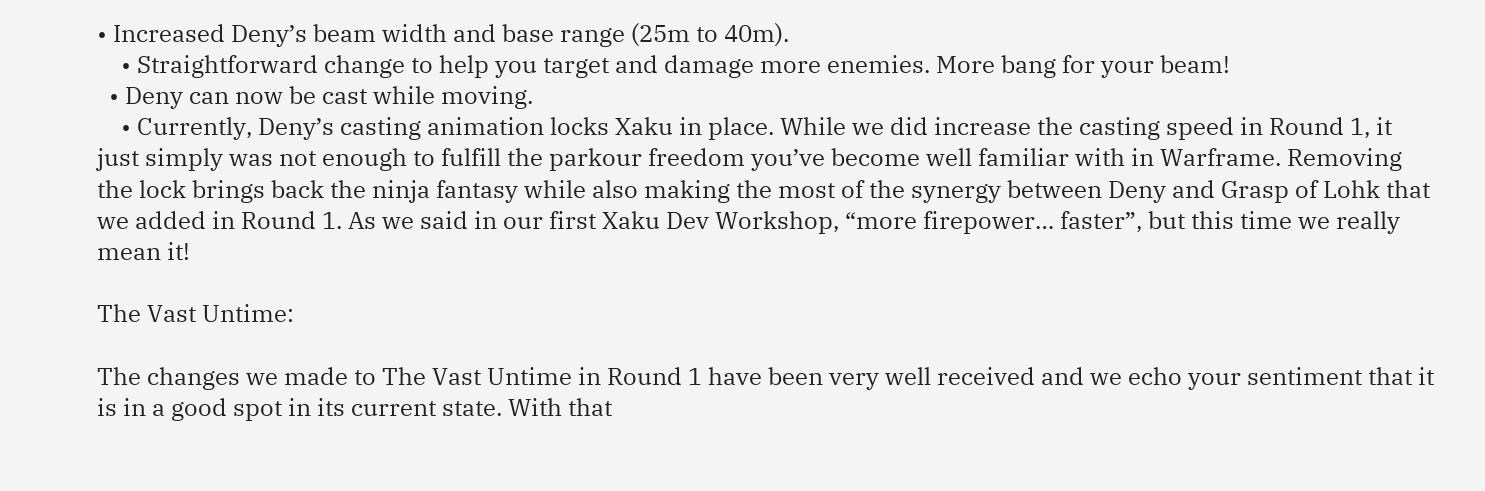• Increased Deny’s beam width and base range (25m to 40m).
    • Straightforward change to help you target and damage more enemies. More bang for your beam!
  • Deny can now be cast while moving.
    • Currently, Deny’s casting animation locks Xaku in place. While we did increase the casting speed in Round 1, it just simply was not enough to fulfill the parkour freedom you’ve become well familiar with in Warframe. Removing the lock brings back the ninja fantasy while also making the most of the synergy between Deny and Grasp of Lohk that we added in Round 1. As we said in our first Xaku Dev Workshop, “more firepower… faster”, but this time we really mean it!

The Vast Untime:

The changes we made to The Vast Untime in Round 1 have been very well received and we echo your sentiment that it is in a good spot in its current state. With that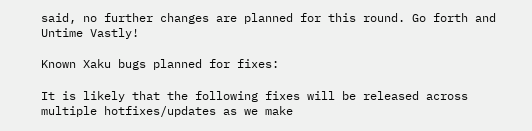said, no further changes are planned for this round. Go forth and Untime Vastly!

Known Xaku bugs planned for fixes:

It is likely that the following fixes will be released across multiple hotfixes/updates as we make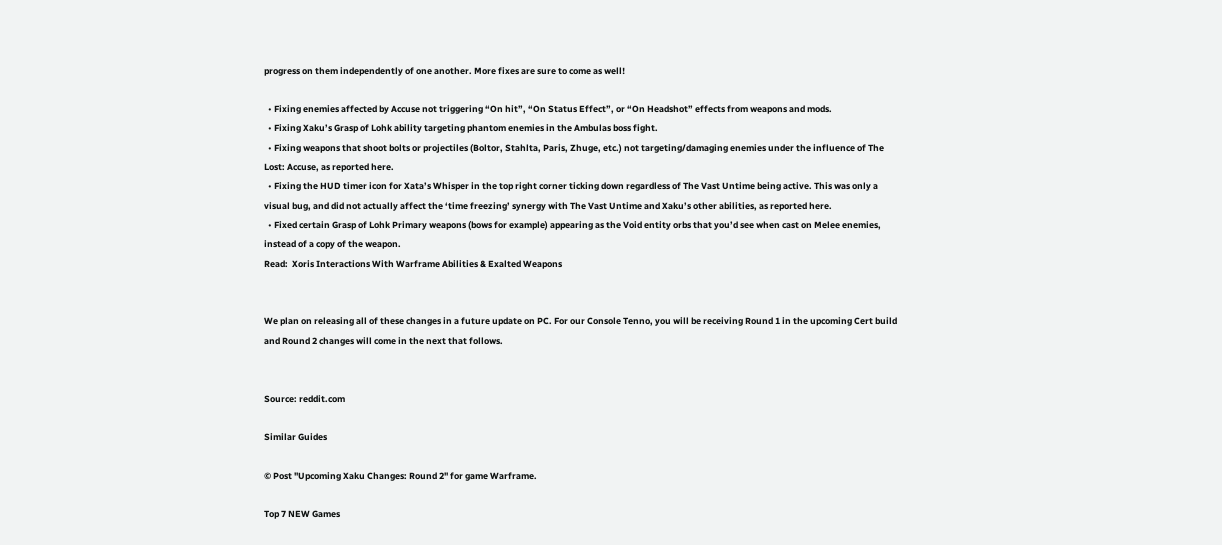progress on them independently of one another. More fixes are sure to come as well!

  • Fixing enemies affected by Accuse not triggering “On hit”, “On Status Effect”, or “On Headshot” effects from weapons and mods.
  • Fixing Xaku’s Grasp of Lohk ability targeting phantom enemies in the Ambulas boss fight.
  • Fixing weapons that shoot bolts or projectiles (Boltor, Stahlta, Paris, Zhuge, etc.) not targeting/damaging enemies under the influence of The Lost: Accuse, as reported here.
  • Fixing the HUD timer icon for Xata’s Whisper in the top right corner ticking down regardless of The Vast Untime being active. This was only a visual bug, and did not actually affect the ‘time freezing’ synergy with The Vast Untime and Xaku’s other abilities, as reported here.
  • Fixed certain Grasp of Lohk Primary weapons (bows for example) appearing as the Void entity orbs that you’d see when cast on Melee enemies, instead of a copy of the weapon.
Read:  Xoris Interactions With Warframe Abilities & Exalted Weapons


We plan on releasing all of these changes in a future update on PC. For our Console Tenno, you will be receiving Round 1 in the upcoming Cert build and Round 2 changes will come in the next that follows.


Source: reddit.com

Similar Guides

© Post "Upcoming Xaku Changes: Round 2" for game Warframe.

Top 7 NEW Games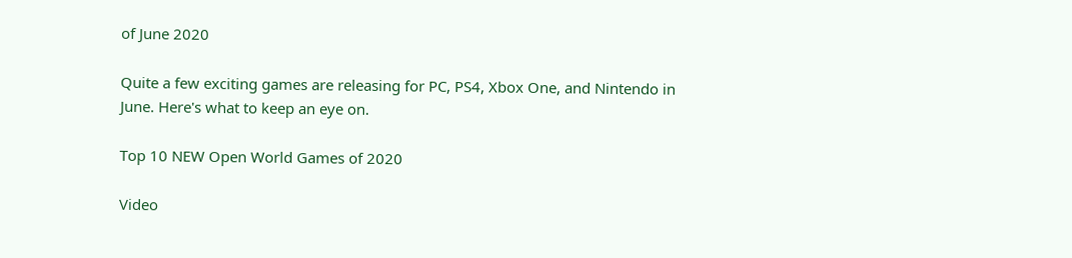of June 2020

Quite a few exciting games are releasing for PC, PS4, Xbox One, and Nintendo in June. Here's what to keep an eye on.

Top 10 NEW Open World Games of 2020

Video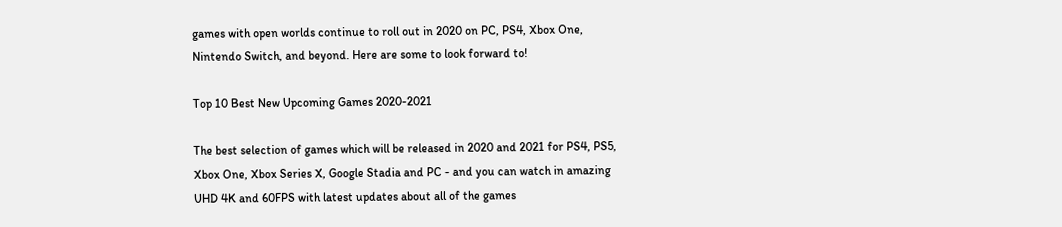games with open worlds continue to roll out in 2020 on PC, PS4, Xbox One, Nintendo Switch, and beyond. Here are some to look forward to!

Top 10 Best New Upcoming Games 2020-2021

The best selection of games which will be released in 2020 and 2021 for PS4, PS5, Xbox One, Xbox Series X, Google Stadia and PC - and you can watch in amazing UHD 4K and 60FPS with latest updates about all of the games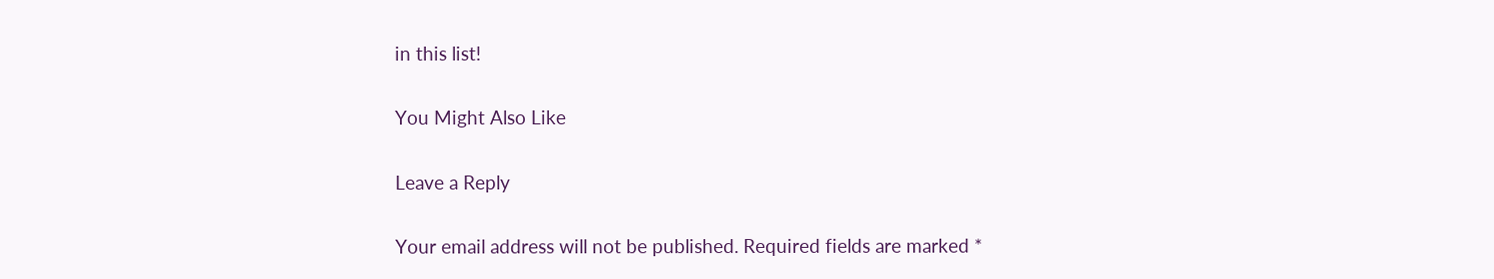in this list!

You Might Also Like

Leave a Reply

Your email address will not be published. Required fields are marked *